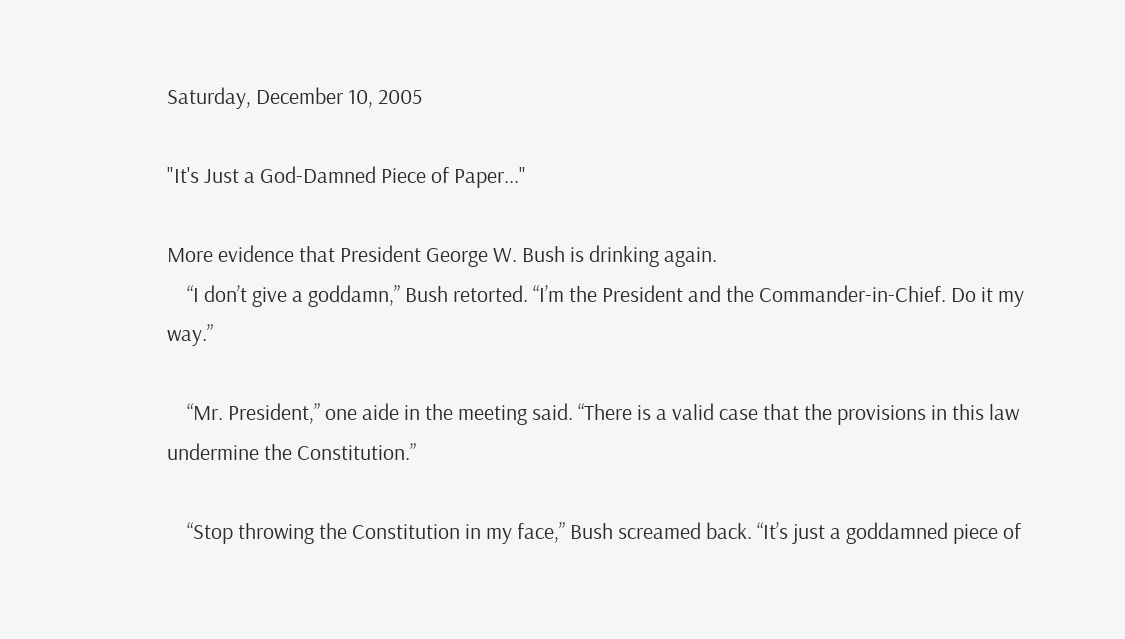Saturday, December 10, 2005

"It's Just a God-Damned Piece of Paper..."

More evidence that President George W. Bush is drinking again.
    “I don’t give a goddamn,” Bush retorted. “I’m the President and the Commander-in-Chief. Do it my way.”

    “Mr. President,” one aide in the meeting said. “There is a valid case that the provisions in this law undermine the Constitution.”

    “Stop throwing the Constitution in my face,” Bush screamed back. “It’s just a goddamned piece of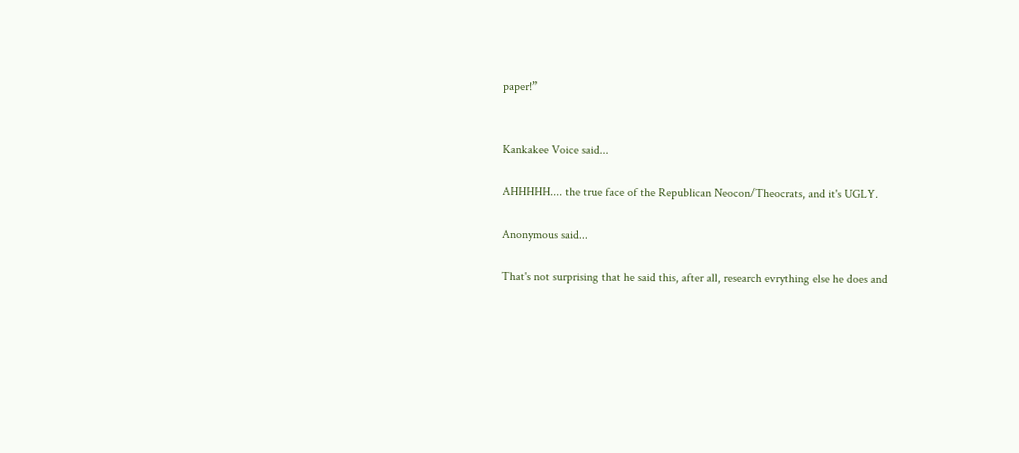paper!”


Kankakee Voice said...

AHHHHH.... the true face of the Republican Neocon/Theocrats, and it's UGLY.

Anonymous said...

That's not surprising that he said this, after all, research evrything else he does and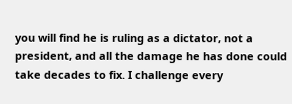you will find he is ruling as a dictator, not a president, and all the damage he has done could take decades to fix. I challenge every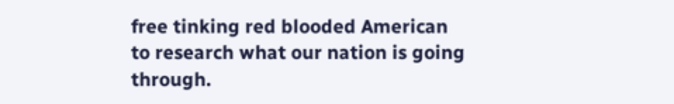free tinking red blooded American to research what our nation is going through.